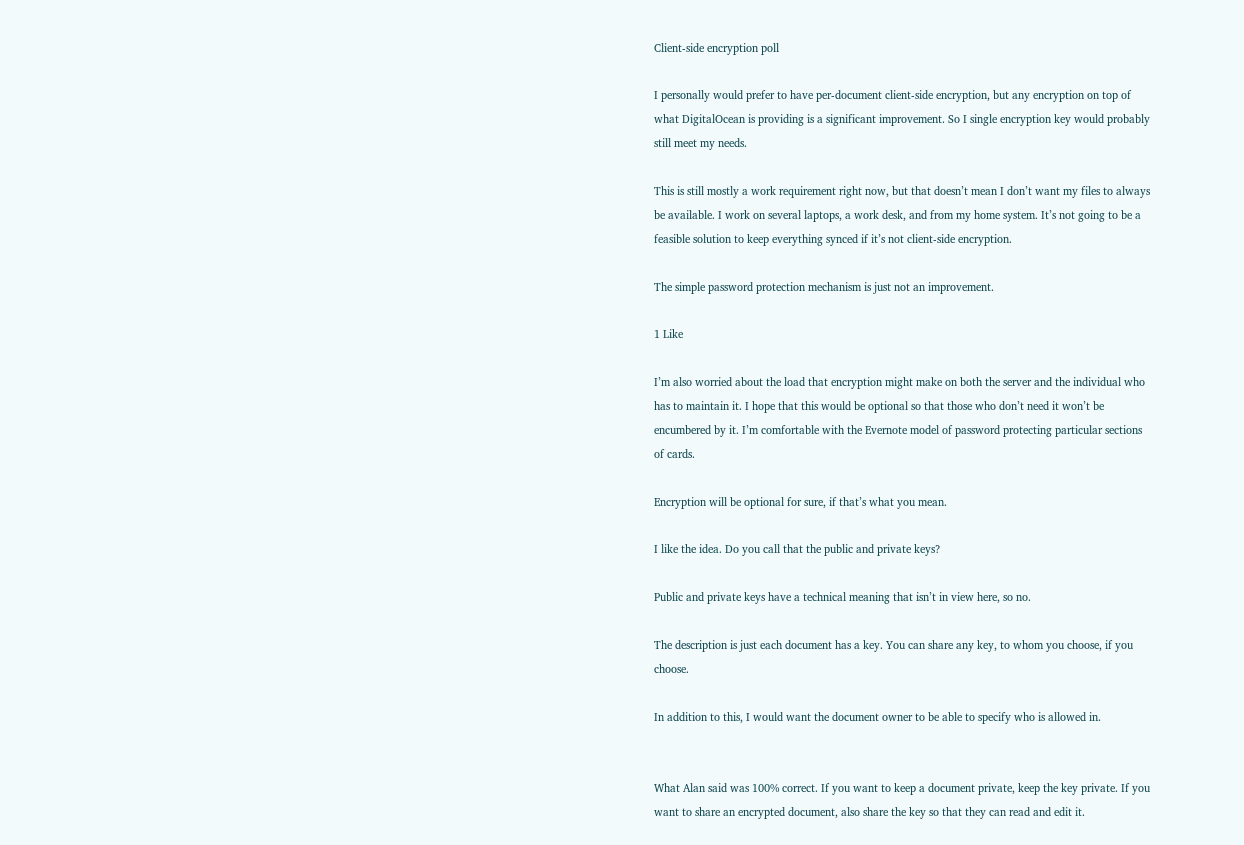Client-side encryption poll

I personally would prefer to have per-document client-side encryption, but any encryption on top of what DigitalOcean is providing is a significant improvement. So I single encryption key would probably still meet my needs.

This is still mostly a work requirement right now, but that doesn’t mean I don’t want my files to always be available. I work on several laptops, a work desk, and from my home system. It’s not going to be a feasible solution to keep everything synced if it’s not client-side encryption.

The simple password protection mechanism is just not an improvement.

1 Like

I’m also worried about the load that encryption might make on both the server and the individual who has to maintain it. I hope that this would be optional so that those who don’t need it won’t be encumbered by it. I’m comfortable with the Evernote model of password protecting particular sections of cards.

Encryption will be optional for sure, if that’s what you mean.

I like the idea. Do you call that the public and private keys?

Public and private keys have a technical meaning that isn’t in view here, so no.

The description is just each document has a key. You can share any key, to whom you choose, if you choose.

In addition to this, I would want the document owner to be able to specify who is allowed in.


What Alan said was 100% correct. If you want to keep a document private, keep the key private. If you want to share an encrypted document, also share the key so that they can read and edit it.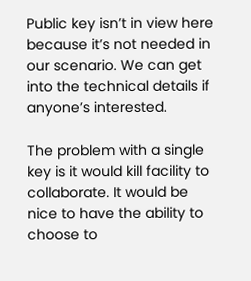Public key isn’t in view here because it’s not needed in our scenario. We can get into the technical details if anyone’s interested.

The problem with a single key is it would kill facility to collaborate. It would be nice to have the ability to choose to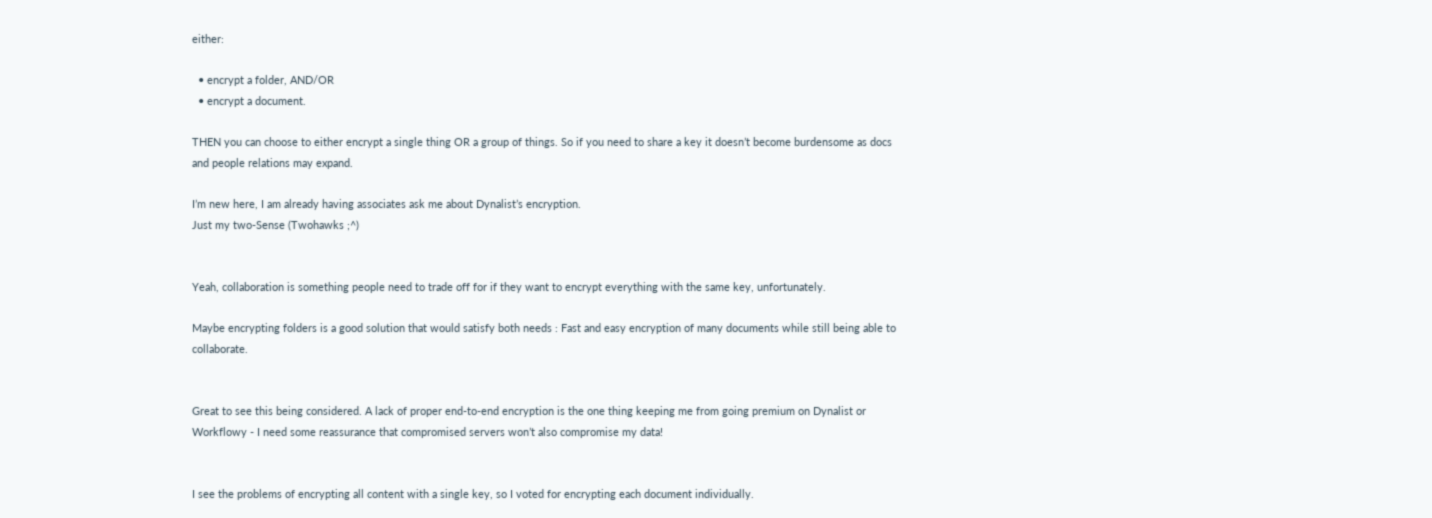either:

  • encrypt a folder, AND/OR
  • encrypt a document.

THEN you can choose to either encrypt a single thing OR a group of things. So if you need to share a key it doesn’t become burdensome as docs and people relations may expand.

I’m new here, I am already having associates ask me about Dynalist’s encryption.
Just my two-Sense (Twohawks ;^)


Yeah, collaboration is something people need to trade off for if they want to encrypt everything with the same key, unfortunately.

Maybe encrypting folders is a good solution that would satisfy both needs : Fast and easy encryption of many documents while still being able to collaborate.


Great to see this being considered. A lack of proper end-to-end encryption is the one thing keeping me from going premium on Dynalist or Workflowy - I need some reassurance that compromised servers won’t also compromise my data!


I see the problems of encrypting all content with a single key, so I voted for encrypting each document individually.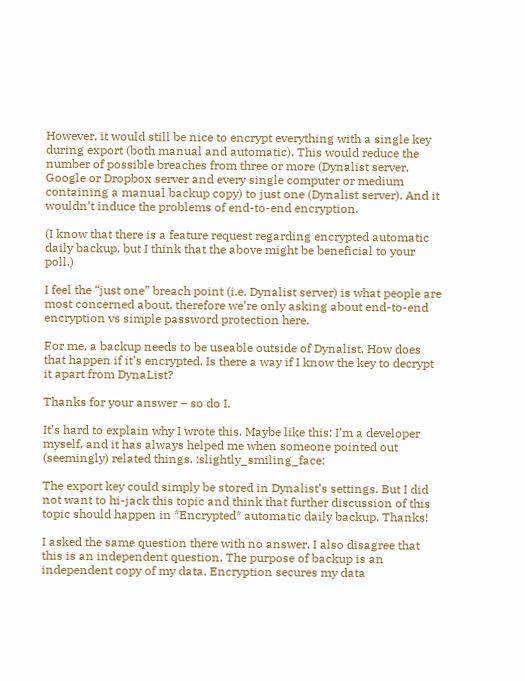However, it would still be nice to encrypt everything with a single key during export (both manual and automatic). This would reduce the number of possible breaches from three or more (Dynalist server, Google or Dropbox server and every single computer or medium containing a manual backup copy) to just one (Dynalist server). And it wouldn’t induce the problems of end-to-end encryption.

(I know that there is a feature request regarding encrypted automatic daily backup, but I think that the above might be beneficial to your poll.)

I feel the “just one” breach point (i.e. Dynalist server) is what people are most concerned about, therefore we’re only asking about end-to-end encryption vs simple password protection here.

For me, a backup needs to be useable outside of Dynalist. How does that happen if it’s encrypted. Is there a way if I know the key to decrypt it apart from DynaList?

Thanks for your answer – so do I.

It’s hard to explain why I wrote this. Maybe like this: I’m a developer myself, and it has always helped me when someone pointed out (seemingly) related things. :slightly_smiling_face:

The export key could simply be stored in Dynalist’s settings. But I did not want to hi-jack this topic and think that further discussion of this topic should happen in *Encrypted* automatic daily backup. Thanks!

I asked the same question there with no answer. I also disagree that this is an independent question. The purpose of backup is an independent copy of my data. Encryption secures my data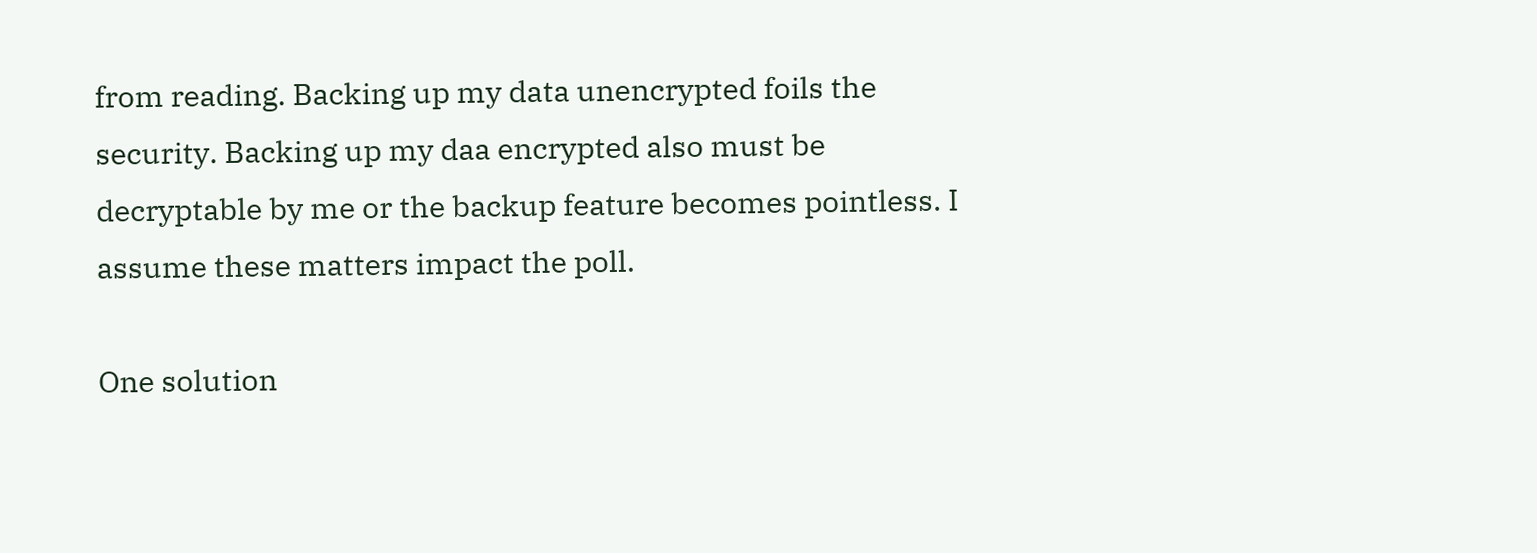from reading. Backing up my data unencrypted foils the security. Backing up my daa encrypted also must be decryptable by me or the backup feature becomes pointless. I assume these matters impact the poll.

One solution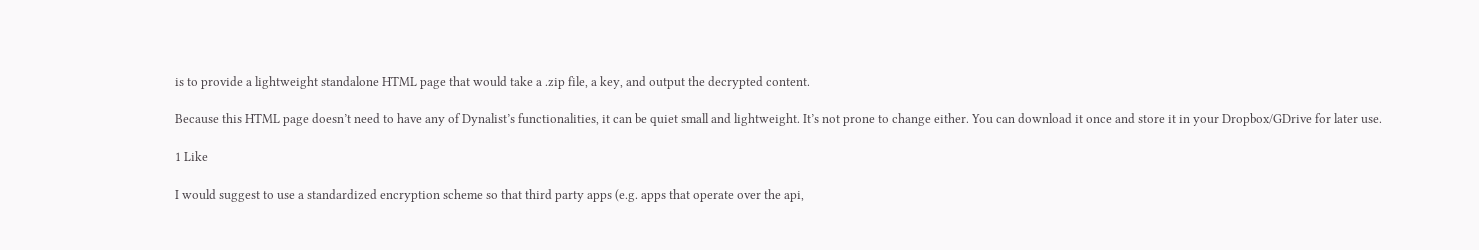is to provide a lightweight standalone HTML page that would take a .zip file, a key, and output the decrypted content.

Because this HTML page doesn’t need to have any of Dynalist’s functionalities, it can be quiet small and lightweight. It’s not prone to change either. You can download it once and store it in your Dropbox/GDrive for later use.

1 Like

I would suggest to use a standardized encryption scheme so that third party apps (e.g. apps that operate over the api,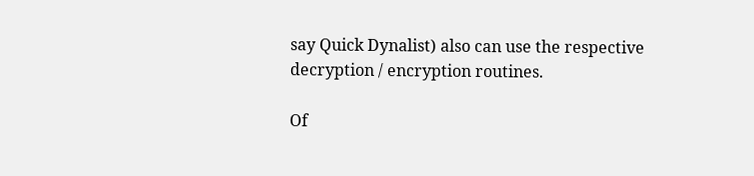say Quick Dynalist) also can use the respective decryption / encryption routines.

Of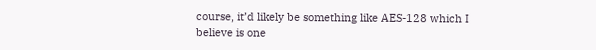course, it’d likely be something like AES-128 which I believe is one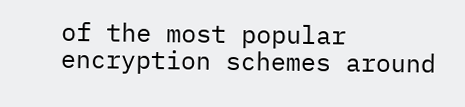of the most popular encryption schemes around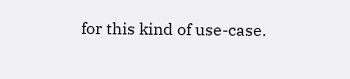for this kind of use-case.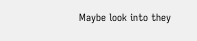Maybe look into they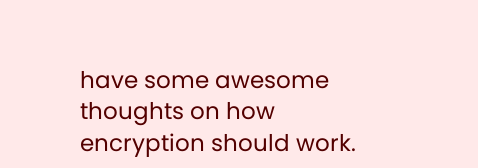have some awesome thoughts on how encryption should work.